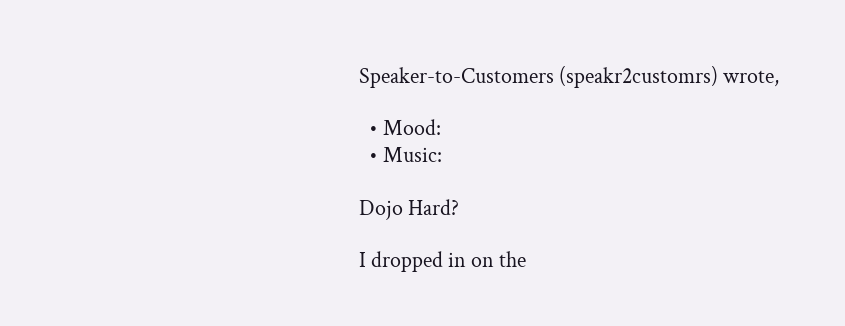Speaker-to-Customers (speakr2customrs) wrote,

  • Mood:
  • Music:

Dojo Hard?

I dropped in on the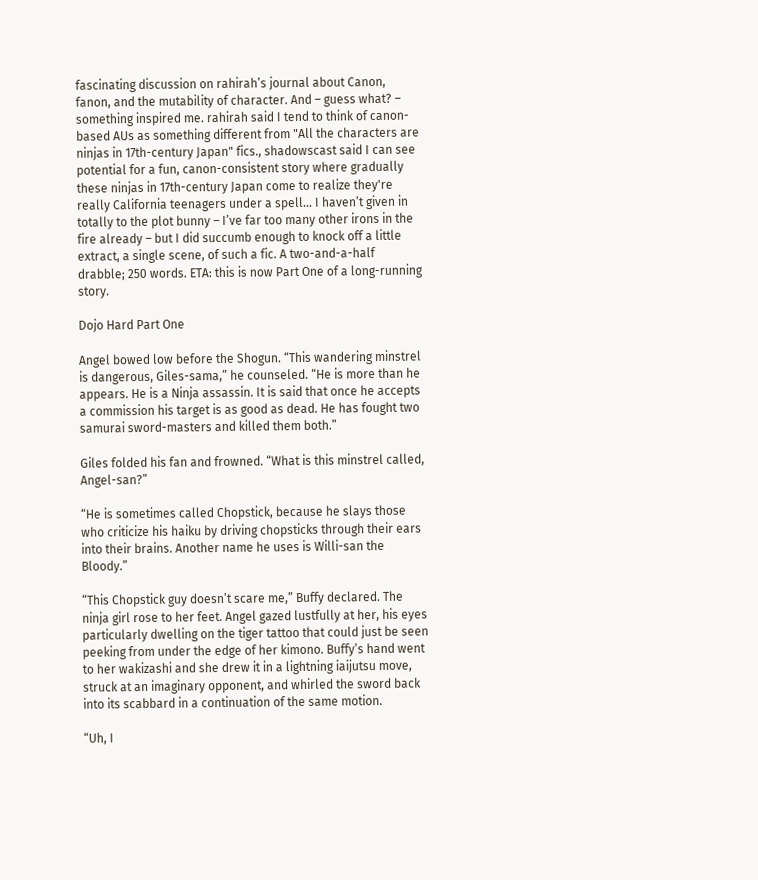fascinating discussion on rahirah’s journal about Canon, fanon, and the mutability of character. And – guess what? – something inspired me. rahirah said I tend to think of canon-based AUs as something different from "All the characters are ninjas in 17th-century Japan" fics., shadowscast said I can see potential for a fun, canon-consistent story where gradually these ninjas in 17th-century Japan come to realize they're really California teenagers under a spell... I haven’t given in totally to the plot bunny – I’ve far too many other irons in the fire already – but I did succumb enough to knock off a little extract, a single scene, of such a fic. A two-and-a-half drabble; 250 words. ETA: this is now Part One of a long-running story.

Dojo Hard Part One

Angel bowed low before the Shogun. “This wandering minstrel is dangerous, Giles-sama,” he counseled. “He is more than he appears. He is a Ninja assassin. It is said that once he accepts a commission his target is as good as dead. He has fought two samurai sword-masters and killed them both.”

Giles folded his fan and frowned. “What is this minstrel called, Angel-san?”

“He is sometimes called Chopstick, because he slays those who criticize his haiku by driving chopsticks through their ears into their brains. Another name he uses is Willi-san the Bloody.”

“This Chopstick guy doesn’t scare me,” Buffy declared. The ninja girl rose to her feet. Angel gazed lustfully at her, his eyes particularly dwelling on the tiger tattoo that could just be seen peeking from under the edge of her kimono. Buffy’s hand went to her wakizashi and she drew it in a lightning iaijutsu move, struck at an imaginary opponent, and whirled the sword back into its scabbard in a continuation of the same motion.

“Uh, I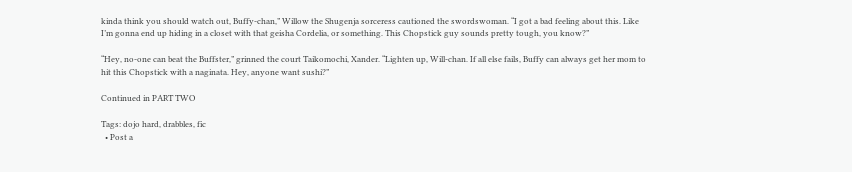kinda think you should watch out, Buffy-chan,” Willow the Shugenja sorceress cautioned the swordswoman. “I got a bad feeling about this. Like I’m gonna end up hiding in a closet with that geisha Cordelia, or something. This Chopstick guy sounds pretty tough, you know?”

“Hey, no-one can beat the Buffster,” grinned the court Taikomochi, Xander. “Lighten up, Will-chan. If all else fails, Buffy can always get her mom to hit this Chopstick with a naginata. Hey, anyone want sushi?”

Continued in PART TWO

Tags: dojo hard, drabbles, fic
  • Post a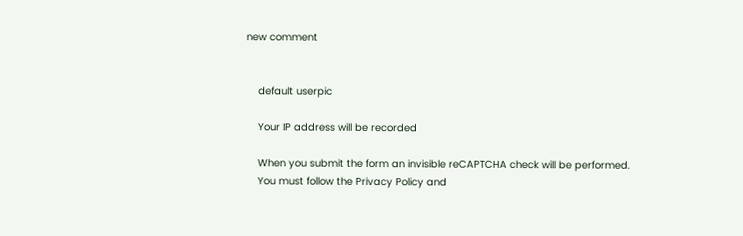new comment


    default userpic

    Your IP address will be recorded

    When you submit the form an invisible reCAPTCHA check will be performed.
    You must follow the Privacy Policy and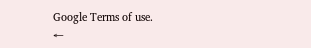Google Terms of use.
←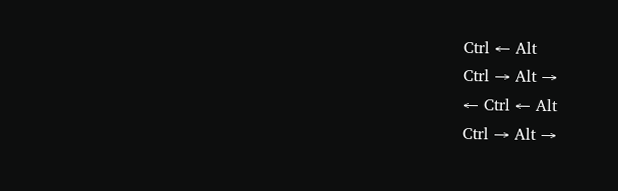Ctrl ← Alt
Ctrl → Alt →
← Ctrl ← Alt
Ctrl → Alt →